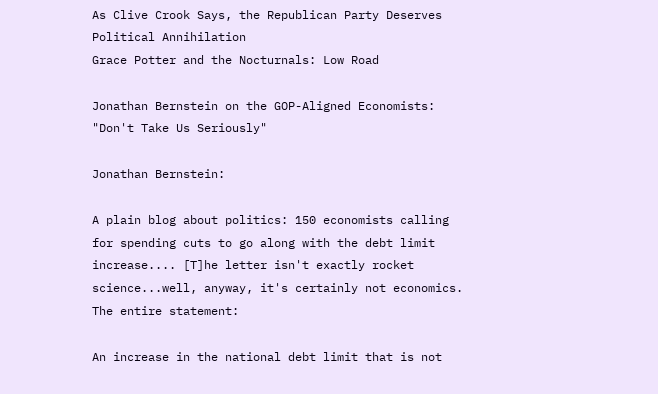As Clive Crook Says, the Republican Party Deserves Political Annihilation
Grace Potter and the Nocturnals: Low Road

Jonathan Bernstein on the GOP-Aligned Economists: "Don't Take Us Seriously"

Jonathan Bernstein:

A plain blog about politics: 150 economists calling for spending cuts to go along with the debt limit increase.... [T]he letter isn't exactly rocket science...well, anyway, it's certainly not economics. The entire statement:

An increase in the national debt limit that is not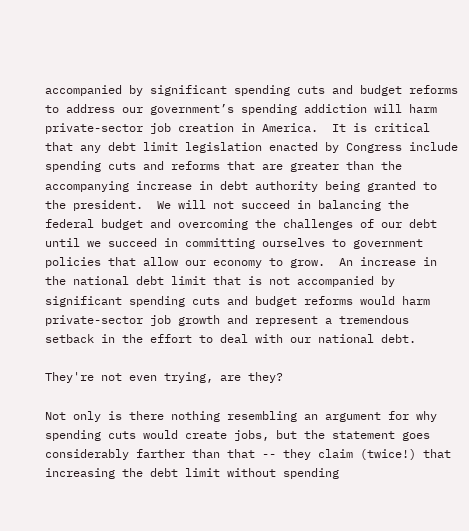accompanied by significant spending cuts and budget reforms to address our government’s spending addiction will harm private-sector job creation in America.  It is critical that any debt limit legislation enacted by Congress include spending cuts and reforms that are greater than the accompanying increase in debt authority being granted to the president.  We will not succeed in balancing the federal budget and overcoming the challenges of our debt until we succeed in committing ourselves to government policies that allow our economy to grow.  An increase in the national debt limit that is not accompanied by significant spending cuts and budget reforms would harm private-sector job growth and represent a tremendous setback in the effort to deal with our national debt.

They're not even trying, are they?

Not only is there nothing resembling an argument for why spending cuts would create jobs, but the statement goes considerably farther than that -- they claim (twice!) that increasing the debt limit without spending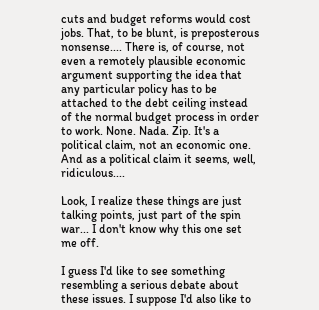cuts and budget reforms would cost jobs. That, to be blunt, is preposterous nonsense.... There is, of course, not even a remotely plausible economic argument supporting the idea that any particular policy has to be attached to the debt ceiling instead of the normal budget process in order to work. None. Nada. Zip. It's a political claim, not an economic one. And as a political claim it seems, well, ridiculous....

Look, I realize these things are just talking points, just part of the spin war... I don't know why this one set me off.

I guess I'd like to see something resembling a serious debate about these issues. I suppose I'd also like to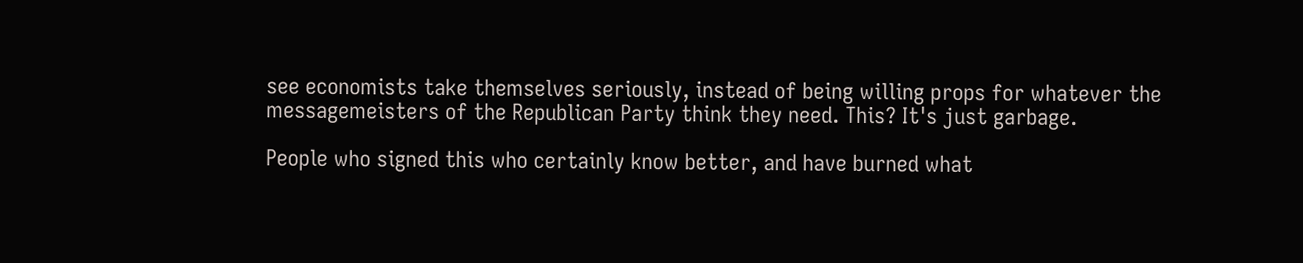see economists take themselves seriously, instead of being willing props for whatever the messagemeisters of the Republican Party think they need. This? It's just garbage.

People who signed this who certainly know better, and have burned what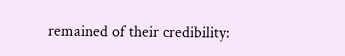remained of their credibility: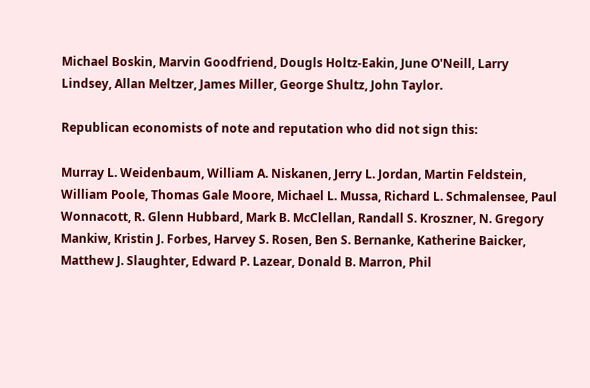Michael Boskin, Marvin Goodfriend, Dougls Holtz-Eakin, June O'Neill, Larry Lindsey, Allan Meltzer, James Miller, George Shultz, John Taylor.

Republican economists of note and reputation who did not sign this:

Murray L. Weidenbaum, William A. Niskanen, Jerry L. Jordan, Martin Feldstein, William Poole, Thomas Gale Moore, Michael L. Mussa, Richard L. Schmalensee, Paul Wonnacott, R. Glenn Hubbard, Mark B. McClellan, Randall S. Kroszner, N. Gregory Mankiw, Kristin J. Forbes, Harvey S. Rosen, Ben S. Bernanke, Katherine Baicker, Matthew J. Slaughter, Edward P. Lazear, Donald B. Marron, Phil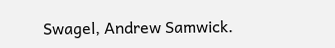Swagel, Andrew Samwick.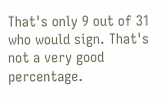That's only 9 out of 31 who would sign. That's not a very good percentage.